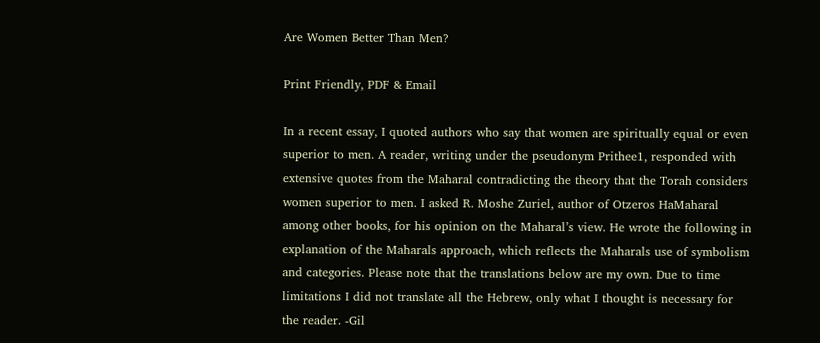Are Women Better Than Men?

Print Friendly, PDF & Email

In a recent essay, I quoted authors who say that women are spiritually equal or even superior to men. A reader, writing under the pseudonym Prithee1, responded with extensive quotes from the Maharal contradicting the theory that the Torah considers women superior to men. I asked R. Moshe Zuriel, author of Otzeros HaMaharal among other books, for his opinion on the Maharal’s view. He wrote the following in explanation of the Maharals approach, which reflects the Maharals use of symbolism and categories. Please note that the translations below are my own. Due to time limitations I did not translate all the Hebrew, only what I thought is necessary for the reader. -Gil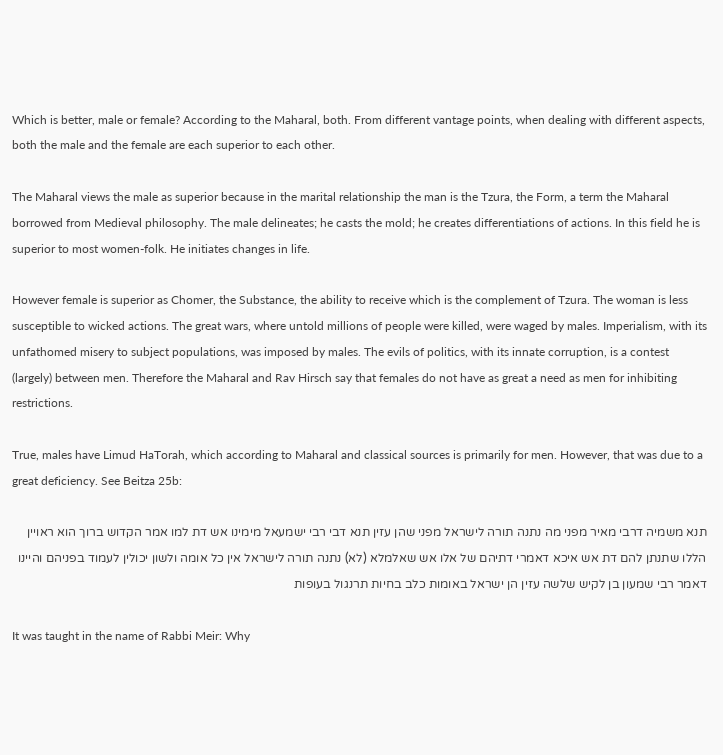Which is better, male or female? According to the Maharal, both. From different vantage points, when dealing with different aspects, both the male and the female are each superior to each other.

The Maharal views the male as superior because in the marital relationship the man is the Tzura, the Form, a term the Maharal borrowed from Medieval philosophy. The male delineates; he casts the mold; he creates differentiations of actions. In this field he is superior to most women-folk. He initiates changes in life.

However female is superior as Chomer, the Substance, the ability to receive which is the complement of Tzura. The woman is less susceptible to wicked actions. The great wars, where untold millions of people were killed, were waged by males. Imperialism, with its unfathomed misery to subject populations, was imposed by males. The evils of politics, with its innate corruption, is a contest (largely) between men. Therefore the Maharal and Rav Hirsch say that females do not have as great a need as men for inhibiting restrictions.

True, males have Limud HaTorah, which according to Maharal and classical sources is primarily for men. However, that was due to a great deficiency. See Beitza 25b:

תנא משמיה דרבי מאיר מפני מה נתנה תורה לישראל מפני שהן עזין תנא דבי רבי ישמעאל מימינו אש דת למו אמר הקדוש ברוך הוא ראויין הללו שתנתן להם דת אש איכא דאמרי דתיהם של אלו אש שאלמלא (לא) נתנה תורה לישראל אין כל אומה ולשון יכולין לעמוד בפניהם והיינו דאמר רבי שמעון בן לקיש שלשה עזין הן ישראל באומות כלב בחיות תרנגול בעופות

It was taught in the name of Rabbi Meir: Why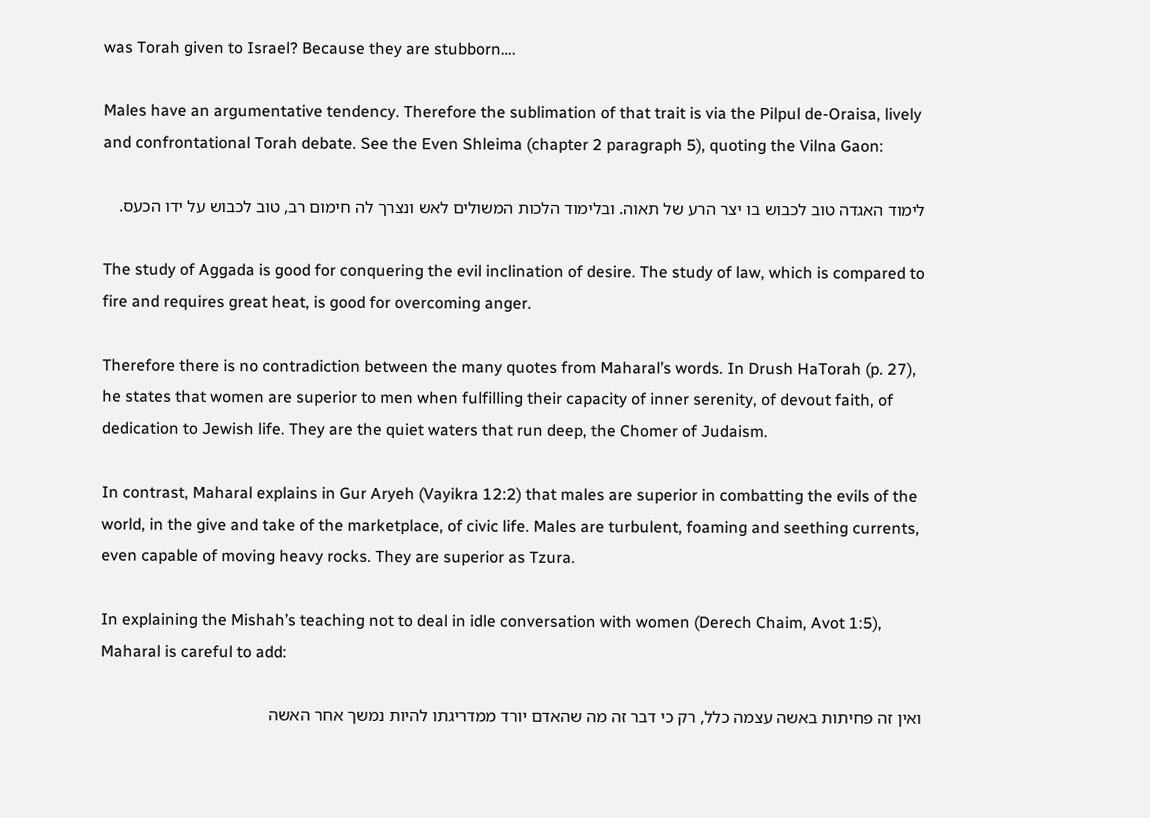was Torah given to Israel? Because they are stubborn….

Males have an argumentative tendency. Therefore the sublimation of that trait is via the Pilpul de-Oraisa, lively and confrontational Torah debate. See the Even Shleima (chapter 2 paragraph 5), quoting the Vilna Gaon:

לימוד האגדה טוב לכבוש בו יצר הרע של תאוה. ובלימוד הלכות המשולים לאש ונצרך לה חימום רב, טוב לכבוש על ידו הכעס.

The study of Aggada is good for conquering the evil inclination of desire. The study of law, which is compared to fire and requires great heat, is good for overcoming anger.

Therefore there is no contradiction between the many quotes from Maharal’s words. In Drush HaTorah (p. 27), he states that women are superior to men when fulfilling their capacity of inner serenity, of devout faith, of dedication to Jewish life. They are the quiet waters that run deep, the Chomer of Judaism.

In contrast, Maharal explains in Gur Aryeh (Vayikra 12:2) that males are superior in combatting the evils of the world, in the give and take of the marketplace, of civic life. Males are turbulent, foaming and seething currents, even capable of moving heavy rocks. They are superior as Tzura.

In explaining the Mishah’s teaching not to deal in idle conversation with women (Derech Chaim, Avot 1:5), Maharal is careful to add:

ואין זה פחיתות באשה עצמה כלל, רק כי דבר זה מה שהאדם יורד ממדריגתו להיות נמשך אחר האשה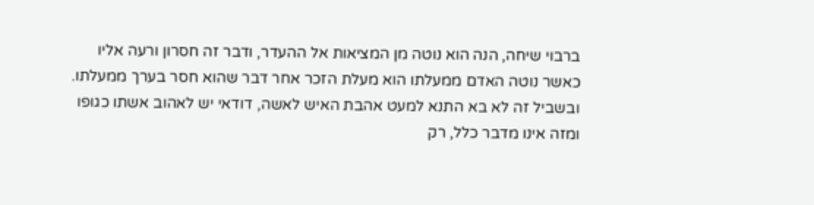ברבוי שיחה, הנה הוא נוטה מן המציאות אל ההעדר, ודבר זה חסרון ורעה אליו כאשר נוטה האדם ממעלתו הוא מעלת הזכר אחר דבר שהוא חסר בערך ממעלתו. ובשביל זה לא בא התנא למעט אהבת האיש לאשה, דודאי יש לאהוב אשתו כגופו ומזה אינו מדבר כלל, רק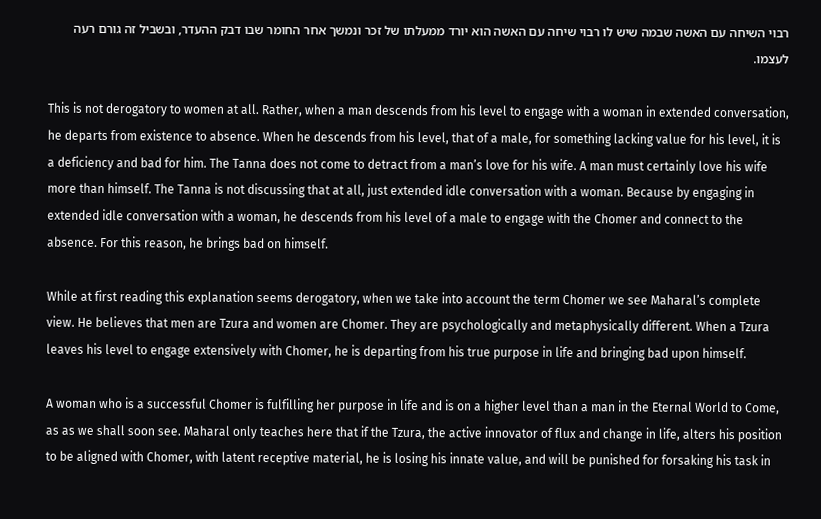רבוי השיחה עם האשה שבמה שיש לו רבוי שיחה עם האשה הוא יורד ממעלתו של זכר ונמשך אחר החומר שבו דבק ההעדר, ובשביל זה גורם רעה לעצמו.

This is not derogatory to women at all. Rather, when a man descends from his level to engage with a woman in extended conversation, he departs from existence to absence. When he descends from his level, that of a male, for something lacking value for his level, it is a deficiency and bad for him. The Tanna does not come to detract from a man’s love for his wife. A man must certainly love his wife more than himself. The Tanna is not discussing that at all, just extended idle conversation with a woman. Because by engaging in extended idle conversation with a woman, he descends from his level of a male to engage with the Chomer and connect to the absence. For this reason, he brings bad on himself.

While at first reading this explanation seems derogatory, when we take into account the term Chomer we see Maharal’s complete view. He believes that men are Tzura and women are Chomer. They are psychologically and metaphysically different. When a Tzura leaves his level to engage extensively with Chomer, he is departing from his true purpose in life and bringing bad upon himself.

A woman who is a successful Chomer is fulfilling her purpose in life and is on a higher level than a man in the Eternal World to Come, as as we shall soon see. Maharal only teaches here that if the Tzura, the active innovator of flux and change in life, alters his position to be aligned with Chomer, with latent receptive material, he is losing his innate value, and will be punished for forsaking his task in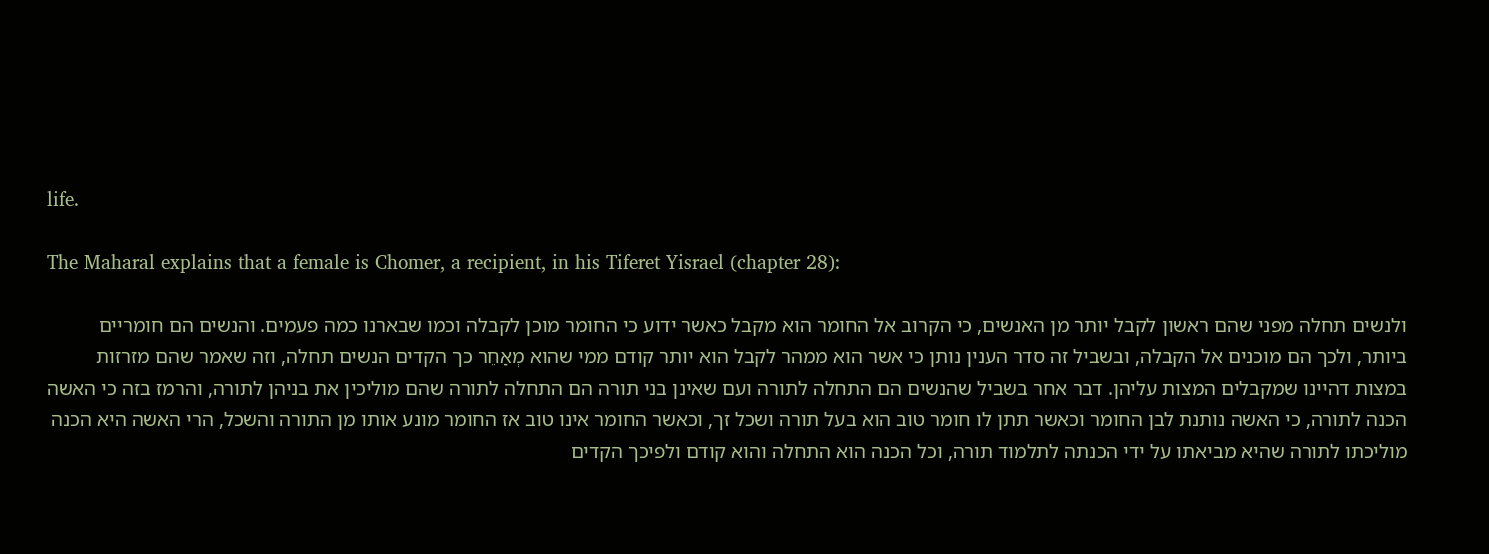life.

The Maharal explains that a female is Chomer, a recipient, in his Tiferet Yisrael (chapter 28):

ולנשים תחלה מפני שהם ראשון לקבל יותר מן האנשים, כי הקרוב אל החומר הוא מקבל כאשר ידוע כי החומר מוכן לקבלה וכמו שבארנו כמה פעמים. והנשים הם חומריים ביותר, ולכך הם מוכנים אל הקבלה, ובשביל זה סדר הענין נותן כי אשר הוא ממהר לקבל הוא יותר קודם ממי שהוא מְאַחֵר כך הקדים הנשים תחלה, וזה שאמר שהם מזרזות במצות דהיינו שמקבלים המצות עליהן. דבר אחר בשביל שהנשים הם התחלה לתורה ועם שאינן בני תורה הם התחלה לתורה שהם מוליכין את בניהן לתורה, והרמז בזה כי האשה הכנה לתורה, כי האשה נותנת לבן החומר וכאשר תתן לו חומר טוב הוא בעל תורה ושכל זך, וכאשר החומר אינו טוב אז החומר מונע אותו מן התורה והשכל, הרי האשה היא הכנה מוליכתו לתורה שהיא מביאתו על ידי הכנתה לתלמוד תורה, וכל הכנה הוא התחלה והוא קודם ולפיכך הקדים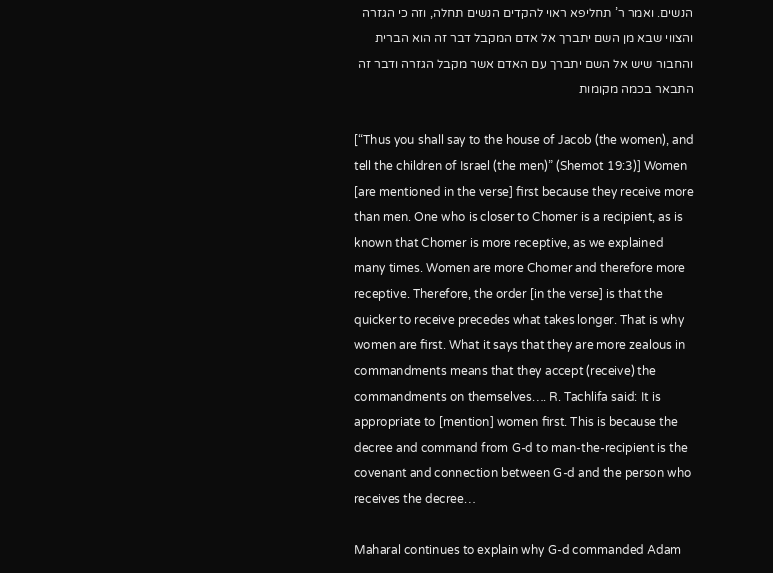הנשים. ואמר ר’ תחליפא ראוי להקדים הנשים תחלה, וזה כי הגזרה והצווי שבא מן השם יתברך אל אדם המקבל דבר זה הוא הברית והחבור שיש אל השם יתברך עם האדם אשר מקבל הגזרה ודבר זה התבאר בכמה מקומות

[“Thus you shall say to the house of Jacob (the women), and tell the children of Israel (the men)” (Shemot 19:3)] Women [are mentioned in the verse] first because they receive more than men. One who is closer to Chomer is a recipient, as is known that Chomer is more receptive, as we explained many times. Women are more Chomer and therefore more receptive. Therefore, the order [in the verse] is that the quicker to receive precedes what takes longer. That is why women are first. What it says that they are more zealous in commandments means that they accept (receive) the commandments on themselves…. R. Tachlifa said: It is appropriate to [mention] women first. This is because the decree and command from G-d to man-the-recipient is the covenant and connection between G-d and the person who receives the decree…

Maharal continues to explain why G-d commanded Adam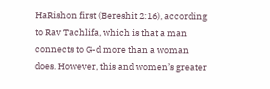HaRishon first (Bereshit 2:16), according to Rav Tachlifa, which is that a man connects to G-d more than a woman does. However, this and women’s greater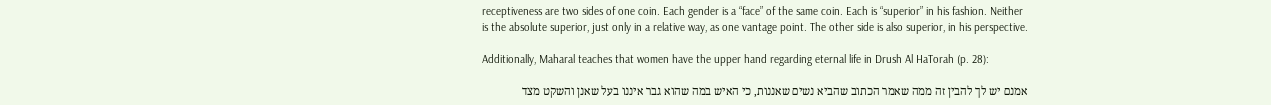receptiveness are two sides of one coin. Each gender is a “face” of the same coin. Each is “superior” in his fashion. Neither is the absolute superior, just only in a relative way, as one vantage point. The other side is also superior, in his perspective.

Additionally, Maharal teaches that women have the upper hand regarding eternal life in Drush Al HaTorah (p. 28):

אמנם יש לך להבין זה ממה שאמר הכתוב שהביא נשים שאננות, כי האיש במה שהוא גבר איננו בעל שאנן והשקט מצד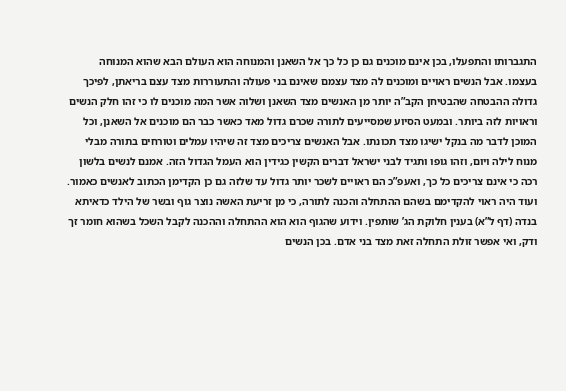התגברותו והתפעלו, בכן אינם מוכנים גם כן כל כך אל השאנן והמנוחה הוא העולם הבא שהוא המנוחה בעצמו. אבל הנשים ראויים ומוכנים לה מצד עצמם שאינם בני פעולה והתעוררות מצד עצם בריאתן, לפיכך גדולה ההבטחה שהבטיחן הקב”ה יותר מן האנשים מצד השאנן ושלוה אשר המה מוכנים לו כי זהו חלק הנשים וראויות לזה ביותר. ובמעט הסיוע שמסייעים לתורה שכרם גדול מאד כאשר כבר הם מוכנים אל השאנן, וכל המוכן לדבר מה בנקל ישיגו מצד תכונתו. אבל האנשים צריכים מצד זה שיהיו עמלים וטורחים בתורה מבלי מנוח לילה ויום, וזהו גופו ותגיד לבני ישראל דברים הקשין כגידין הוא העמל הגדול הזה. אמנם לנשים בלשון רכה כי אינם צריכים כל כך, ואעפ”כ הם ראויים לשכר יותר גדול עד שלזה גם כן הקדימן הכתוב לאנשים כאמור. ועוד היה ראוי להקדימם בשהם ההתחלה והכנה לתורה, כי מן זריעת האשה נוצר גוף ובשר של הילד כדאיתא בנדה (דף ל”א) בענין חלוקת הג’ שותפין. וידוע שהגוף הוא הוא ההתחלה וההכנה לקבל השכל בשהוא חומר זך ודק, ואי אפשר זולת התחלה זאת מצד בני אדם. בכן הנשים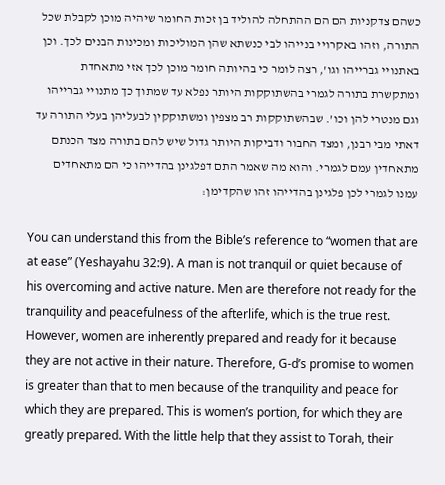כשהם צדקניות הם הם ההתחלה להוליד בן זכות החומר שיהיה מוכן לקבלת שכל התורה, וזהו באקרויי בנייהו לבי כנשתא שהן המוליכות ומכינות הבנים לכך. וכן באתנויי גברייהו וגו’, רצה לומר כי בהיותה חומר מוכן לכך אזי מתאחדת ומתקשרת בתורה לגמרי בהשתוקקות היותר נפלא עד שמתוך כך מתנויי גברייהו וגם מנטרי להן וכו’. שבהשתוקקות רב מצפין ומשתוקקין לבעליהן בעלי התורה עד דאתי מבי רבנן, ומצד החבור ודביקות היותר גדול שיש להם בתורה מצד הכנתם מתאחדין עמם לגמרי. והוא מה שאמר התם דפלגינן בהדייהו כי הם מתאחדים עמנו לגמרי לכן פלגינן בהדייהו זהו שהקדימן:

You can understand this from the Bible’s reference to “women that are at ease” (Yeshayahu 32:9). A man is not tranquil or quiet because of his overcoming and active nature. Men are therefore not ready for the tranquility and peacefulness of the afterlife, which is the true rest. However, women are inherently prepared and ready for it because they are not active in their nature. Therefore, G-d’s promise to women is greater than that to men because of the tranquility and peace for which they are prepared. This is women’s portion, for which they are greatly prepared. With the little help that they assist to Torah, their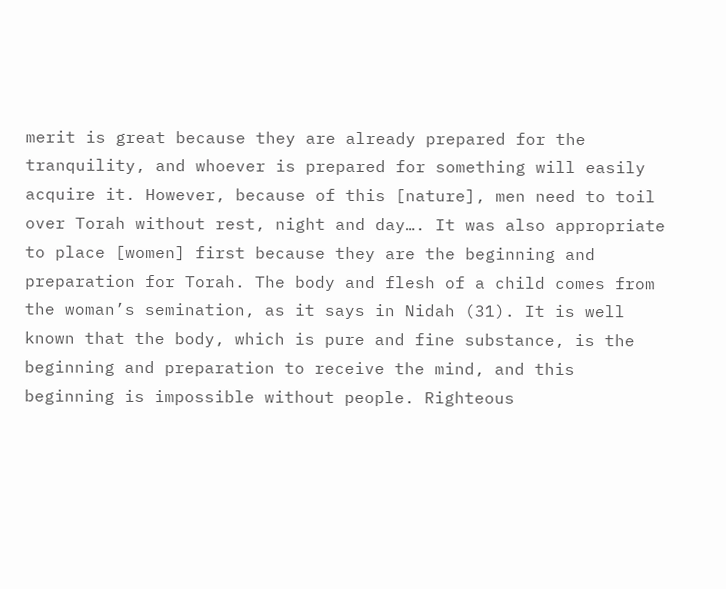merit is great because they are already prepared for the tranquility, and whoever is prepared for something will easily acquire it. However, because of this [nature], men need to toil over Torah without rest, night and day…. It was also appropriate to place [women] first because they are the beginning and preparation for Torah. The body and flesh of a child comes from the woman’s semination, as it says in Nidah (31). It is well known that the body, which is pure and fine substance, is the beginning and preparation to receive the mind, and this beginning is impossible without people. Righteous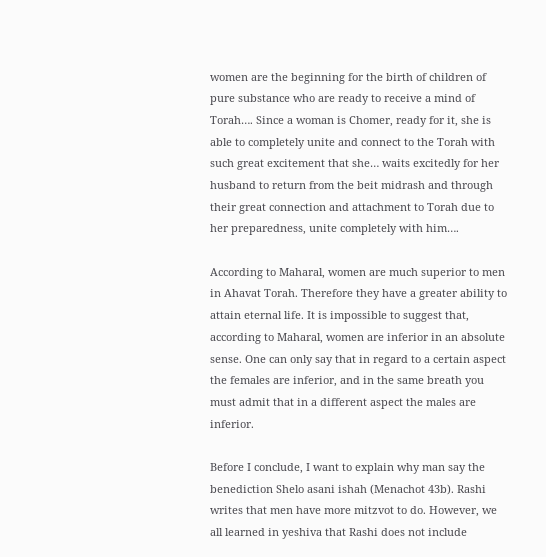women are the beginning for the birth of children of pure substance who are ready to receive a mind of Torah…. Since a woman is Chomer, ready for it, she is able to completely unite and connect to the Torah with such great excitement that she… waits excitedly for her husband to return from the beit midrash and through their great connection and attachment to Torah due to her preparedness, unite completely with him….

According to Maharal, women are much superior to men in Ahavat Torah. Therefore they have a greater ability to attain eternal life. It is impossible to suggest that, according to Maharal, women are inferior in an absolute sense. One can only say that in regard to a certain aspect the females are inferior, and in the same breath you must admit that in a different aspect the males are inferior.

Before I conclude, I want to explain why man say the benediction Shelo asani ishah (Menachot 43b). Rashi writes that men have more mitzvot to do. However, we all learned in yeshiva that Rashi does not include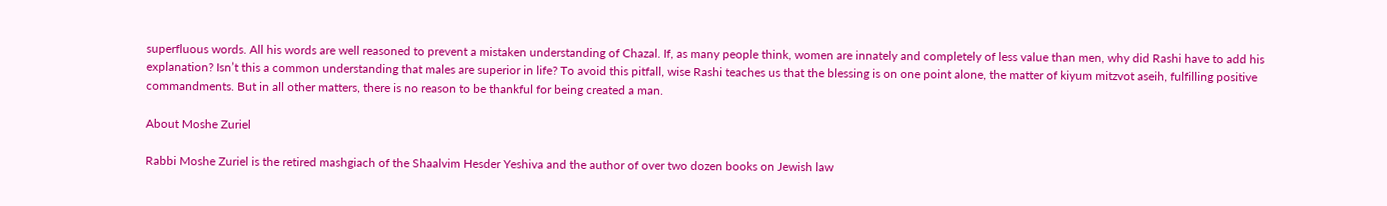superfluous words. All his words are well reasoned to prevent a mistaken understanding of Chazal. If, as many people think, women are innately and completely of less value than men, why did Rashi have to add his explanation? Isn’t this a common understanding that males are superior in life? To avoid this pitfall, wise Rashi teaches us that the blessing is on one point alone, the matter of kiyum mitzvot aseih, fulfilling positive commandments. But in all other matters, there is no reason to be thankful for being created a man.

About Moshe Zuriel

Rabbi Moshe Zuriel is the retired mashgiach of the Shaalvim Hesder Yeshiva and the author of over two dozen books on Jewish law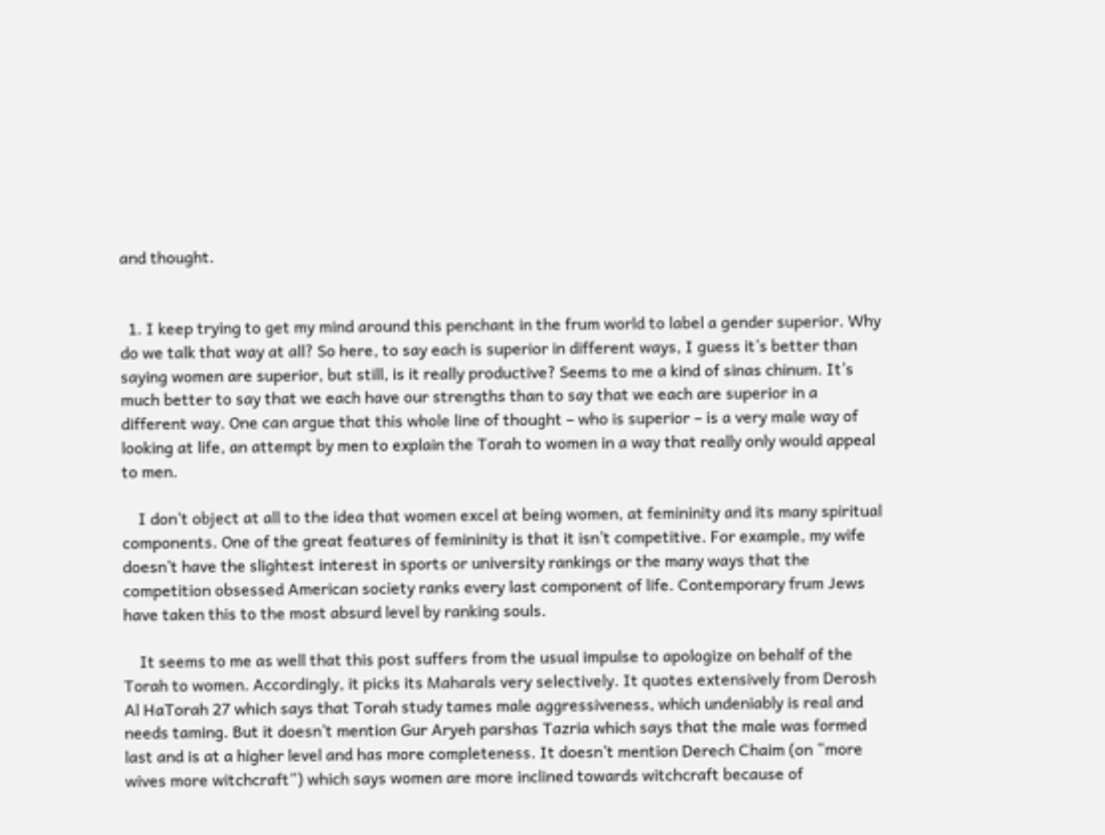and thought.


  1. I keep trying to get my mind around this penchant in the frum world to label a gender superior. Why do we talk that way at all? So here, to say each is superior in different ways, I guess it’s better than saying women are superior, but still, is it really productive? Seems to me a kind of sinas chinum. It’s much better to say that we each have our strengths than to say that we each are superior in a different way. One can argue that this whole line of thought – who is superior – is a very male way of looking at life, an attempt by men to explain the Torah to women in a way that really only would appeal to men.

    I don’t object at all to the idea that women excel at being women, at femininity and its many spiritual components. One of the great features of femininity is that it isn’t competitive. For example, my wife doesn’t have the slightest interest in sports or university rankings or the many ways that the competition obsessed American society ranks every last component of life. Contemporary frum Jews have taken this to the most absurd level by ranking souls.

    It seems to me as well that this post suffers from the usual impulse to apologize on behalf of the Torah to women. Accordingly, it picks its Maharals very selectively. It quotes extensively from Derosh Al HaTorah 27 which says that Torah study tames male aggressiveness, which undeniably is real and needs taming. But it doesn’t mention Gur Aryeh parshas Tazria which says that the male was formed last and is at a higher level and has more completeness. It doesn’t mention Derech Chaim (on “more wives more witchcraft”) which says women are more inclined towards witchcraft because of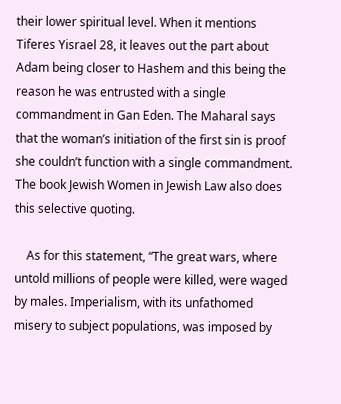their lower spiritual level. When it mentions Tiferes Yisrael 28, it leaves out the part about Adam being closer to Hashem and this being the reason he was entrusted with a single commandment in Gan Eden. The Maharal says that the woman’s initiation of the first sin is proof she couldn’t function with a single commandment. The book Jewish Women in Jewish Law also does this selective quoting.

    As for this statement, “The great wars, where untold millions of people were killed, were waged by males. Imperialism, with its unfathomed misery to subject populations, was imposed by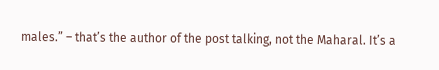males.” – that’s the author of the post talking, not the Maharal. It’s a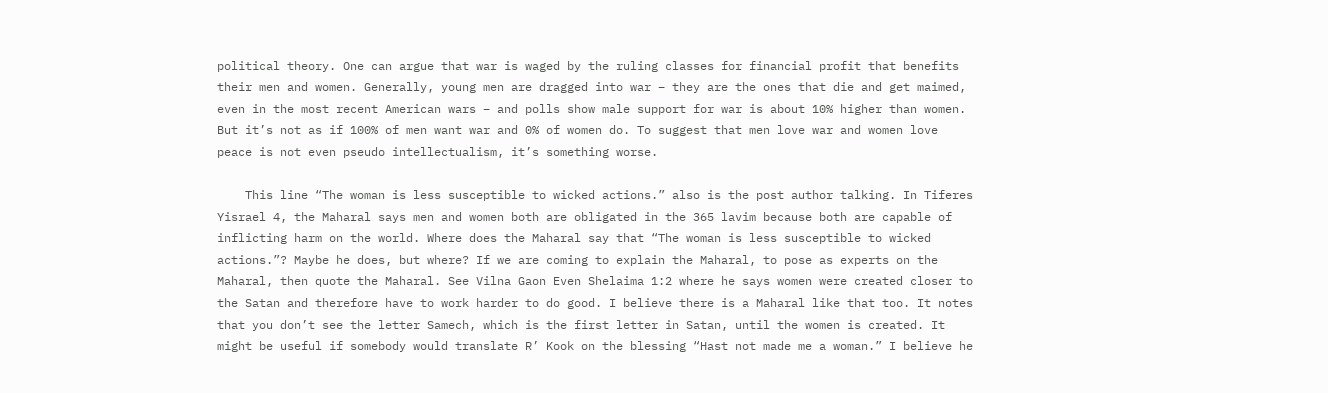political theory. One can argue that war is waged by the ruling classes for financial profit that benefits their men and women. Generally, young men are dragged into war – they are the ones that die and get maimed, even in the most recent American wars – and polls show male support for war is about 10% higher than women. But it’s not as if 100% of men want war and 0% of women do. To suggest that men love war and women love peace is not even pseudo intellectualism, it’s something worse.

    This line “The woman is less susceptible to wicked actions.” also is the post author talking. In Tiferes Yisrael 4, the Maharal says men and women both are obligated in the 365 lavim because both are capable of inflicting harm on the world. Where does the Maharal say that “The woman is less susceptible to wicked actions.”? Maybe he does, but where? If we are coming to explain the Maharal, to pose as experts on the Maharal, then quote the Maharal. See Vilna Gaon Even Shelaima 1:2 where he says women were created closer to the Satan and therefore have to work harder to do good. I believe there is a Maharal like that too. It notes that you don’t see the letter Samech, which is the first letter in Satan, until the women is created. It might be useful if somebody would translate R’ Kook on the blessing “Hast not made me a woman.” I believe he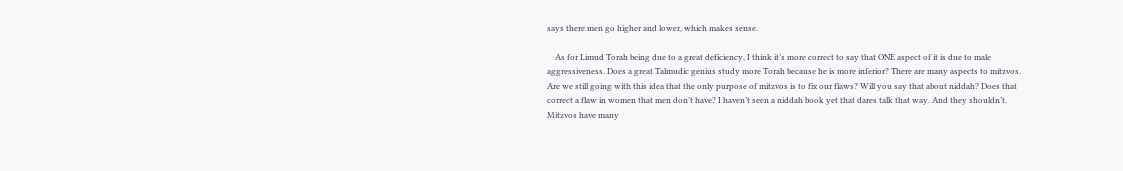says there men go higher and lower, which makes sense.

    As for Limud Torah being due to a great deficiency, I think it’s more correct to say that ONE aspect of it is due to male aggressiveness. Does a great Talmudic genius study more Torah because he is more inferior? There are many aspects to mitzvos. Are we still going with this idea that the only purpose of mitzvos is to fix our flaws? Will you say that about niddah? Does that correct a flaw in women that men don’t have? I haven’t seen a niddah book yet that dares talk that way. And they shouldn’t. Mitzvos have many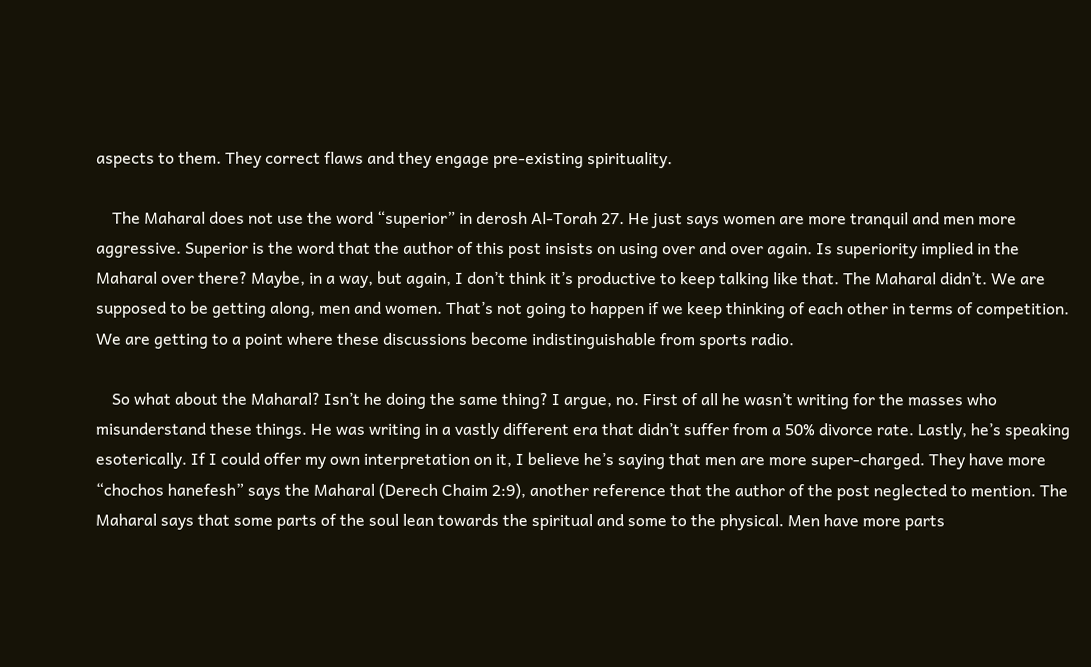aspects to them. They correct flaws and they engage pre-existing spirituality.

    The Maharal does not use the word “superior” in derosh Al-Torah 27. He just says women are more tranquil and men more aggressive. Superior is the word that the author of this post insists on using over and over again. Is superiority implied in the Maharal over there? Maybe, in a way, but again, I don’t think it’s productive to keep talking like that. The Maharal didn’t. We are supposed to be getting along, men and women. That’s not going to happen if we keep thinking of each other in terms of competition. We are getting to a point where these discussions become indistinguishable from sports radio.

    So what about the Maharal? Isn’t he doing the same thing? I argue, no. First of all he wasn’t writing for the masses who misunderstand these things. He was writing in a vastly different era that didn’t suffer from a 50% divorce rate. Lastly, he’s speaking esoterically. If I could offer my own interpretation on it, I believe he’s saying that men are more super-charged. They have more “chochos hanefesh” says the Maharal (Derech Chaim 2:9), another reference that the author of the post neglected to mention. The Maharal says that some parts of the soul lean towards the spiritual and some to the physical. Men have more parts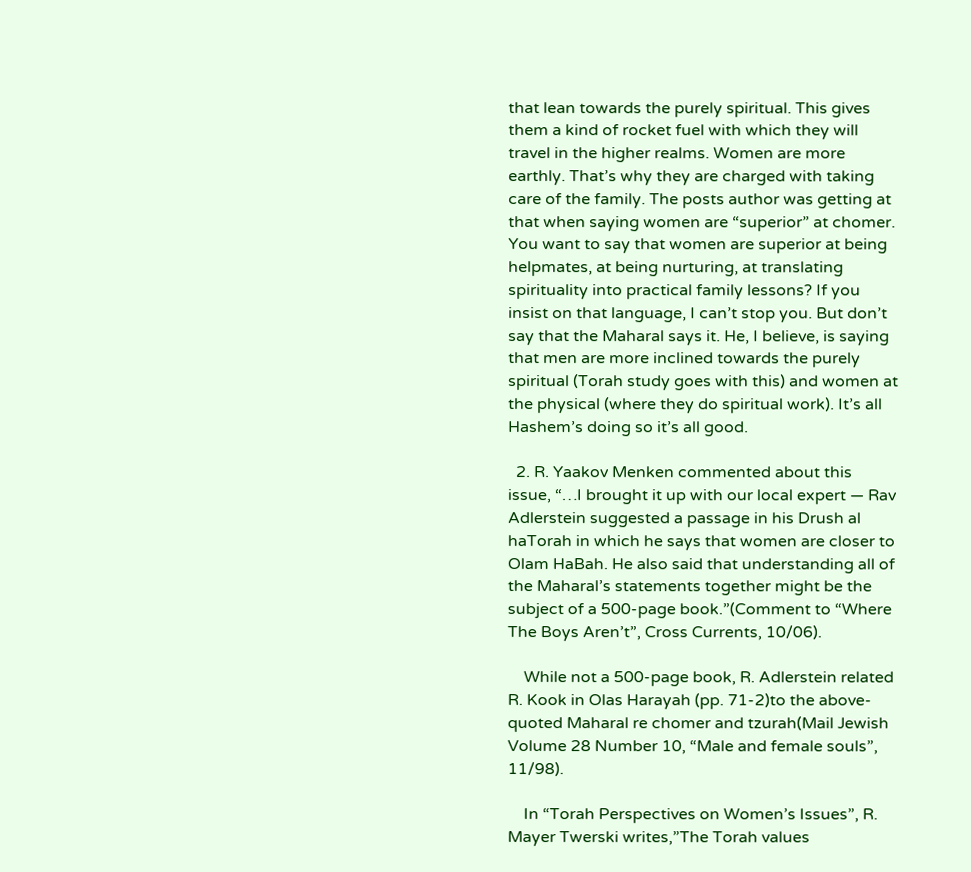that lean towards the purely spiritual. This gives them a kind of rocket fuel with which they will travel in the higher realms. Women are more earthly. That’s why they are charged with taking care of the family. The posts author was getting at that when saying women are “superior” at chomer. You want to say that women are superior at being helpmates, at being nurturing, at translating spirituality into practical family lessons? If you insist on that language, I can’t stop you. But don’t say that the Maharal says it. He, I believe, is saying that men are more inclined towards the purely spiritual (Torah study goes with this) and women at the physical (where they do spiritual work). It’s all Hashem’s doing so it’s all good.

  2. R. Yaakov Menken commented about this issue, “…I brought it up with our local expert — Rav Adlerstein suggested a passage in his Drush al haTorah in which he says that women are closer to Olam HaBah. He also said that understanding all of the Maharal’s statements together might be the subject of a 500-page book.”(Comment to “Where The Boys Aren’t”, Cross Currents, 10/06).

    While not a 500-page book, R. Adlerstein related R. Kook in Olas Harayah (pp. 71-2)to the above-quoted Maharal re chomer and tzurah(Mail Jewish Volume 28 Number 10, “Male and female souls”, 11/98).

    In “Torah Perspectives on Women’s Issues”, R. Mayer Twerski writes,”The Torah values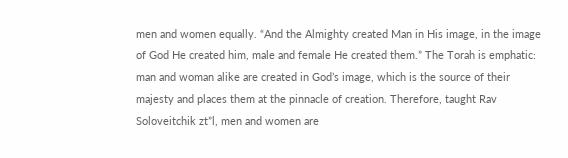men and women equally. “And the Almighty created Man in His image, in the image of God He created him, male and female He created them.” The Torah is emphatic: man and woman alike are created in God’s image, which is the source of their majesty and places them at the pinnacle of creation. Therefore, taught Rav Soloveitchik zt”l, men and women are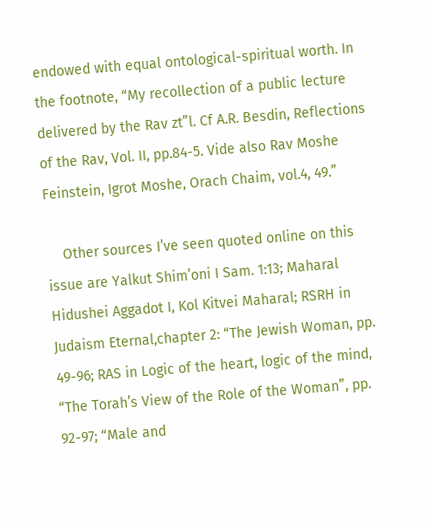endowed with equal ontological-spiritual worth. In the footnote, “My recollection of a public lecture delivered by the Rav zt”l. Cf A.R. Besdin, Reflections of the Rav, Vol. II, pp.84-5. Vide also Rav Moshe Feinstein, Igrot Moshe, Orach Chaim, vol.4, 49.”

    Other sources I’ve seen quoted online on this issue are Yalkut Shim’oni I Sam. 1:13; Maharal Hidushei Aggadot I, Kol Kitvei Maharal; RSRH in Judaism Eternal,chapter 2: “The Jewish Woman, pp. 49-96; RAS in Logic of the heart, logic of the mind,  “The Torah’s View of the Role of the Woman”, pp. 92-97; “Male and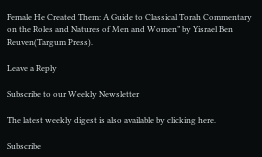Female He Created Them: A Guide to Classical Torah Commentary on the Roles and Natures of Men and Women” by Yisrael Ben Reuven(Targum Press).

Leave a Reply

Subscribe to our Weekly Newsletter

The latest weekly digest is also available by clicking here.

Subscribe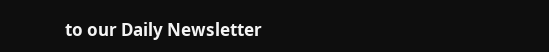to our Daily Newsletter